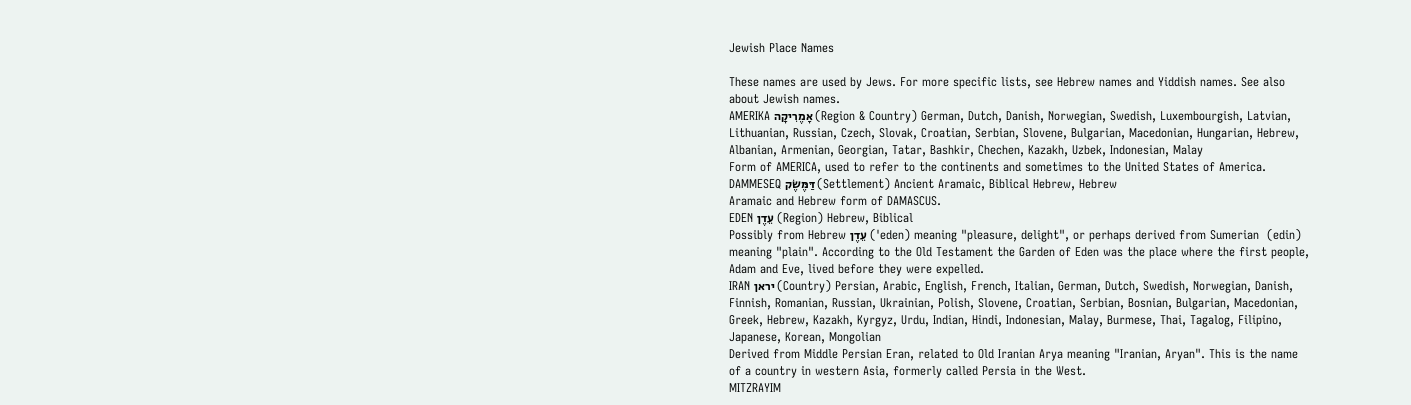Jewish Place Names

These names are used by Jews. For more specific lists, see Hebrew names and Yiddish names. See also about Jewish names.
AMERIKA אָמֶרִיקָה (Region & Country) German, Dutch, Danish, Norwegian, Swedish, Luxembourgish, Latvian, Lithuanian, Russian, Czech, Slovak, Croatian, Serbian, Slovene, Bulgarian, Macedonian, Hungarian, Hebrew, Albanian, Armenian, Georgian, Tatar, Bashkir, Chechen, Kazakh, Uzbek, Indonesian, Malay
Form of AMERICA, used to refer to the continents and sometimes to the United States of America.
DAMMESEQ דַּמֶּשֶׂק (Settlement) Ancient Aramaic, Biblical Hebrew, Hebrew
Aramaic and Hebrew form of DAMASCUS.
EDEN עֵדֶן (Region) Hebrew, Biblical
Possibly from Hebrew עֵדֶן ('eden) meaning "pleasure, delight", or perhaps derived from Sumerian  (edin) meaning "plain". According to the Old Testament the Garden of Eden was the place where the first people, Adam and Eve, lived before they were expelled.
IRAN יראן (Country) Persian, Arabic, English, French, Italian, German, Dutch, Swedish, Norwegian, Danish, Finnish, Romanian, Russian, Ukrainian, Polish, Slovene, Croatian, Serbian, Bosnian, Bulgarian, Macedonian, Greek, Hebrew, Kazakh, Kyrgyz, Urdu, Indian, Hindi, Indonesian, Malay, Burmese, Thai, Tagalog, Filipino, Japanese, Korean, Mongolian
Derived from Middle Persian Eran, related to Old Iranian Arya meaning "Iranian, Aryan". This is the name of a country in western Asia, formerly called Persia in the West.
MITZRAYIM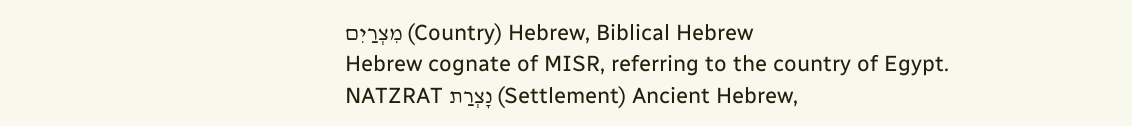מִצְרַיִם (Country) Hebrew, Biblical Hebrew
Hebrew cognate of MISR, referring to the country of Egypt.
NATZRAT נָצְרַת (Settlement) Ancient Hebrew,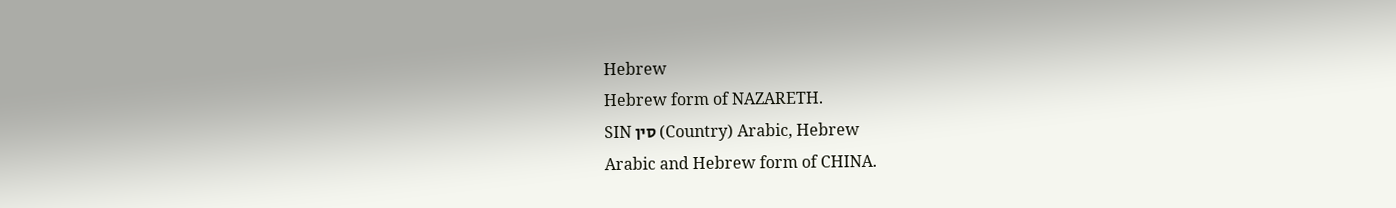Hebrew
Hebrew form of NAZARETH.
SIN סין (Country) Arabic, Hebrew
Arabic and Hebrew form of CHINA.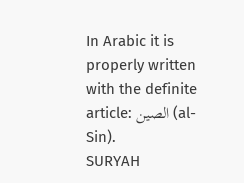In Arabic it is properly written with the definite article: الصين (al-Sin).
SURYAH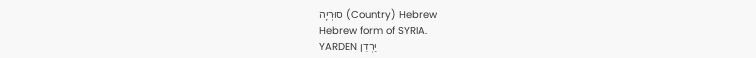סוּרְיָה (Country) Hebrew
Hebrew form of SYRIA.
YARDEN יַרְדֵן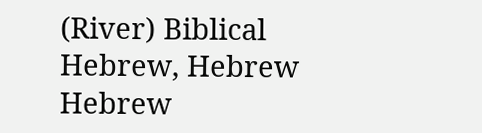(River) Biblical Hebrew, Hebrew
Hebrew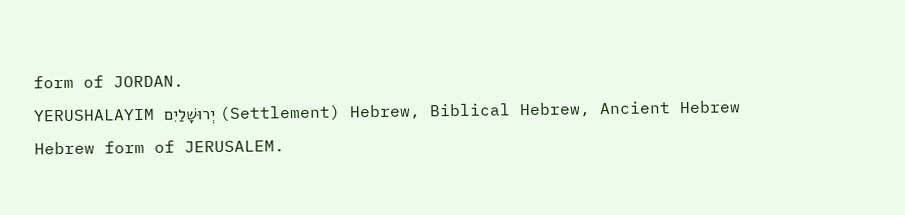form of JORDAN.
YERUSHALAYIM יְרוּשָׁלַיִם (Settlement) Hebrew, Biblical Hebrew, Ancient Hebrew
Hebrew form of JERUSALEM.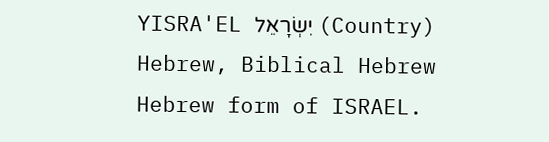YISRA'EL יִשְׂרָאֵל (Country) Hebrew, Biblical Hebrew
Hebrew form of ISRAEL.